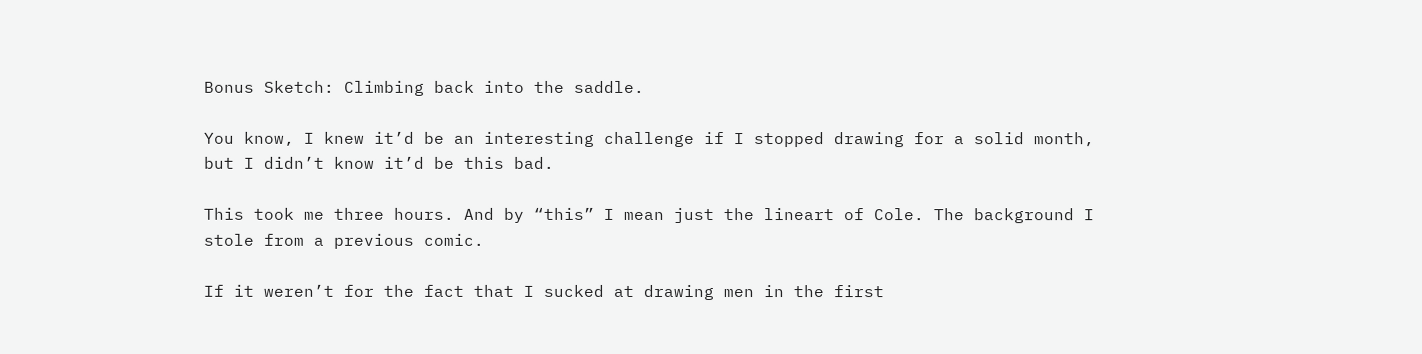Bonus Sketch: Climbing back into the saddle.

You know, I knew it’d be an interesting challenge if I stopped drawing for a solid month, but I didn’t know it’d be this bad.

This took me three hours. And by “this” I mean just the lineart of Cole. The background I stole from a previous comic.

If it weren’t for the fact that I sucked at drawing men in the first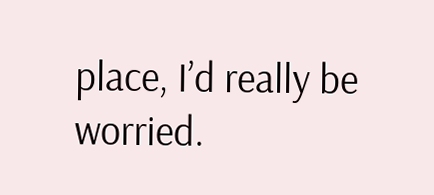place, I’d really be worried.